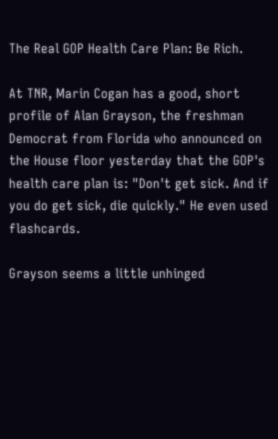The Real GOP Health Care Plan: Be Rich.

At TNR, Marin Cogan has a good, short profile of Alan Grayson, the freshman Democrat from Florida who announced on the House floor yesterday that the GOP's health care plan is: "Don't get sick. And if you do get sick, die quickly." He even used flashcards.

Grayson seems a little unhinged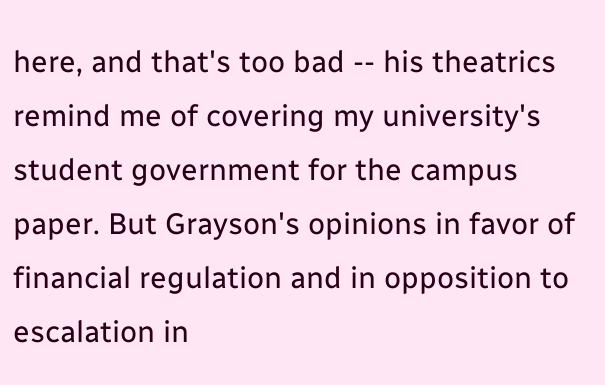here, and that's too bad -- his theatrics remind me of covering my university's student government for the campus paper. But Grayson's opinions in favor of financial regulation and in opposition to escalation in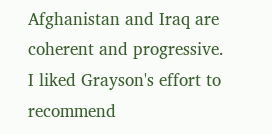Afghanistan and Iraq are coherent and progressive. I liked Grayson's effort to recommend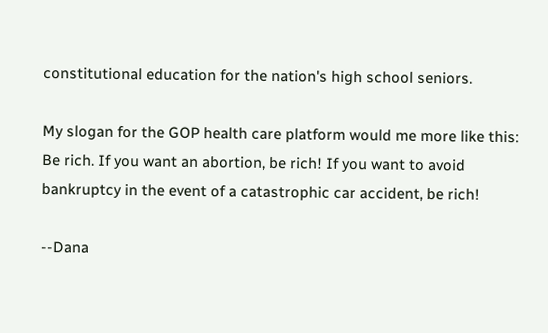constitutional education for the nation's high school seniors.

My slogan for the GOP health care platform would me more like this: Be rich. If you want an abortion, be rich! If you want to avoid bankruptcy in the event of a catastrophic car accident, be rich!

--Dana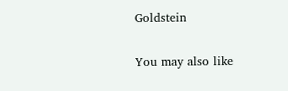Goldstein

You may also like